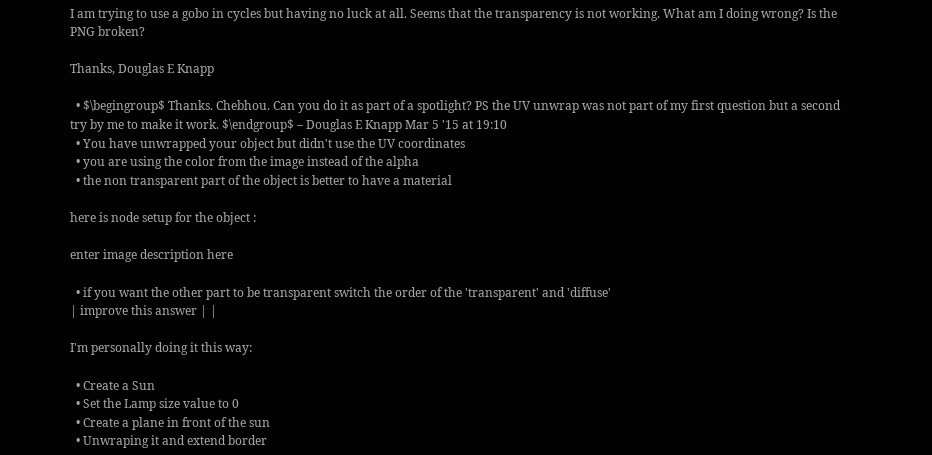I am trying to use a gobo in cycles but having no luck at all. Seems that the transparency is not working. What am I doing wrong? Is the PNG broken?

Thanks, Douglas E Knapp

  • $\begingroup$ Thanks. Chebhou. Can you do it as part of a spotlight? PS the UV unwrap was not part of my first question but a second try by me to make it work. $\endgroup$ – Douglas E Knapp Mar 5 '15 at 19:10
  • You have unwrapped your object but didn't use the UV coordinates
  • you are using the color from the image instead of the alpha
  • the non transparent part of the object is better to have a material

here is node setup for the object :

enter image description here

  • if you want the other part to be transparent switch the order of the 'transparent' and 'diffuse'
| improve this answer | |

I'm personally doing it this way:

  • Create a Sun
  • Set the Lamp size value to 0
  • Create a plane in front of the sun
  • Unwraping it and extend border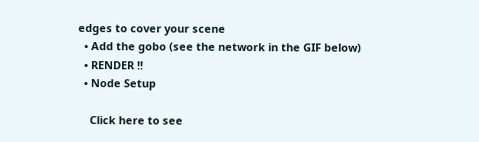edges to cover your scene
  • Add the gobo (see the network in the GIF below)
  • RENDER !!
  • Node Setup

    Click here to see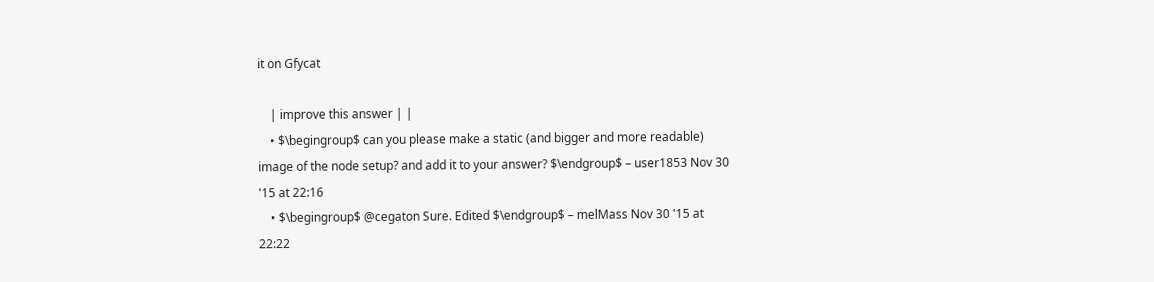it on Gfycat

    | improve this answer | |
    • $\begingroup$ can you please make a static (and bigger and more readable) image of the node setup? and add it to your answer? $\endgroup$ – user1853 Nov 30 '15 at 22:16
    • $\begingroup$ @cegaton Sure. Edited $\endgroup$ – melMass Nov 30 '15 at 22:22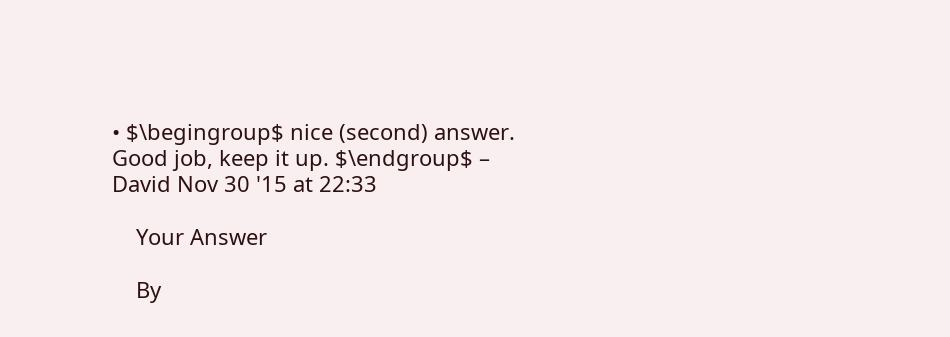• $\begingroup$ nice (second) answer. Good job, keep it up. $\endgroup$ – David Nov 30 '15 at 22:33

    Your Answer

    By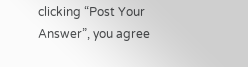clicking “Post Your Answer”, you agree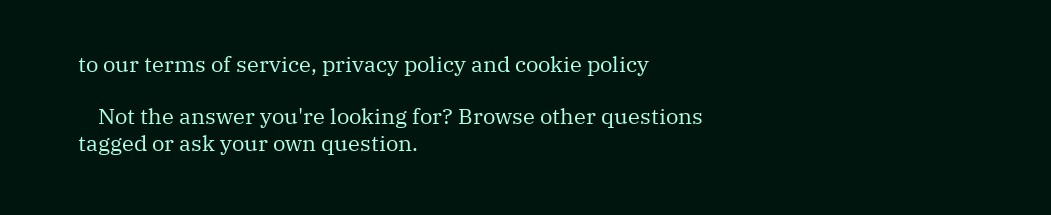to our terms of service, privacy policy and cookie policy

    Not the answer you're looking for? Browse other questions tagged or ask your own question.